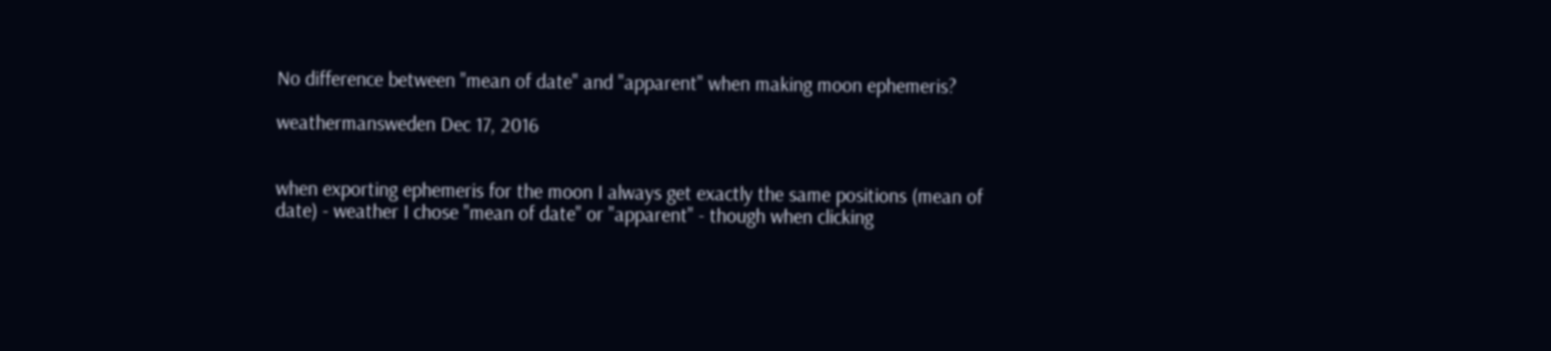No difference between "mean of date" and "apparent" when making moon ephemeris?

weathermansweden Dec 17, 2016


when exporting ephemeris for the moon I always get exactly the same positions (mean of date) - weather I chose "mean of date" or "apparent" - though when clicking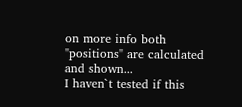on more info both "positions" are calculated and shown...
I haven`t tested if this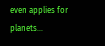even applies for planets...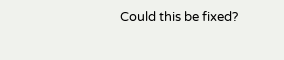Could this be fixed?